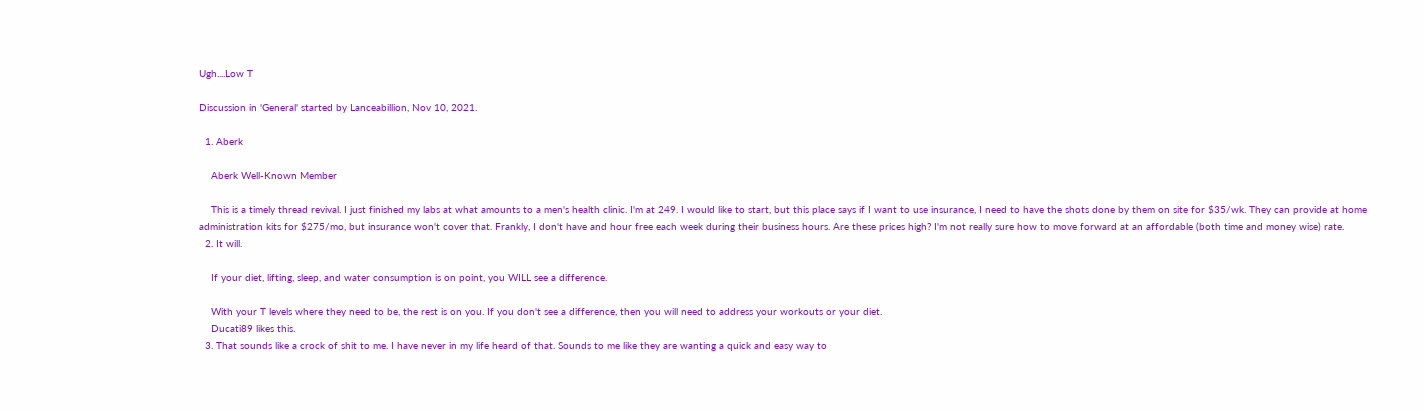Ugh....Low T

Discussion in 'General' started by Lanceabillion, Nov 10, 2021.

  1. Aberk

    Aberk Well-Known Member

    This is a timely thread revival. I just finished my labs at what amounts to a men's health clinic. I'm at 249. I would like to start, but this place says if I want to use insurance, I need to have the shots done by them on site for $35/wk. They can provide at home administration kits for $275/mo, but insurance won't cover that. Frankly, I don't have and hour free each week during their business hours. Are these prices high? I'm not really sure how to move forward at an affordable (both time and money wise) rate.
  2. It will.

    If your diet, lifting, sleep, and water consumption is on point, you WILL see a difference.

    With your T levels where they need to be, the rest is on you. If you don't see a difference, then you will need to address your workouts or your diet.
    Ducati89 likes this.
  3. That sounds like a crock of shit to me. I have never in my life heard of that. Sounds to me like they are wanting a quick and easy way to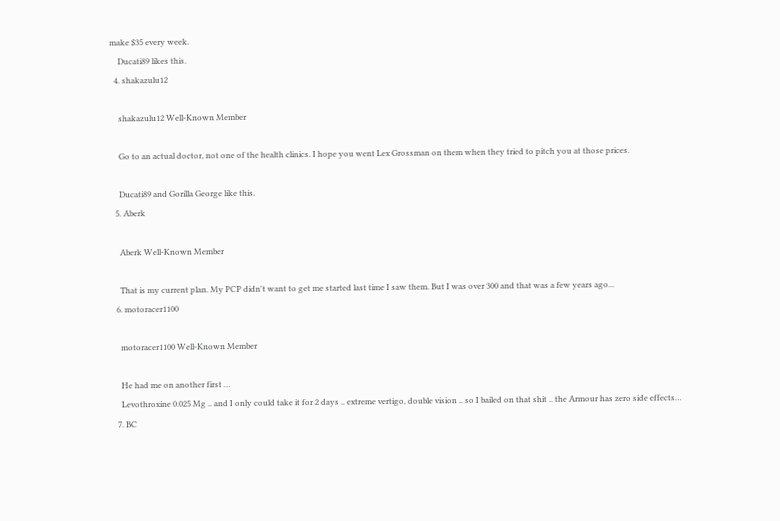make $35 every week.
    Ducati89 likes this.
  4. shakazulu12

    shakazulu12 Well-Known Member

    Go to an actual doctor, not one of the health clinics. I hope you went Lex Grossman on them when they tried to pitch you at those prices.

    Ducati89 and Gorilla George like this.
  5. Aberk

    Aberk Well-Known Member

    That is my current plan. My PCP didn't want to get me started last time I saw them. But I was over 300 and that was a few years ago...
  6. motoracer1100

    motoracer1100 Well-Known Member

    He had me on another first …
    Levothroxine 0.025 Mg .. and I only could take it for 2 days .. extreme vertigo, double vision .. so I bailed on that shit .. the Armour has zero side effects…
  7. BC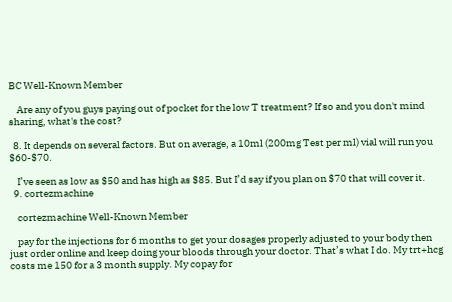BC Well-Known Member

    Are any of you guys paying out of pocket for the low T treatment? If so and you don't mind sharing, what's the cost?

  8. It depends on several factors. But on average, a 10ml (200mg Test per ml) vial will run you $60-$70.

    I’ve seen as low as $50 and has high as $85. But I’d say if you plan on $70 that will cover it.
  9. cortezmachine

    cortezmachine Well-Known Member

    pay for the injections for 6 months to get your dosages properly adjusted to your body then just order online and keep doing your bloods through your doctor. That’s what I do. My trt+hcg costs me 150 for a 3 month supply. My copay for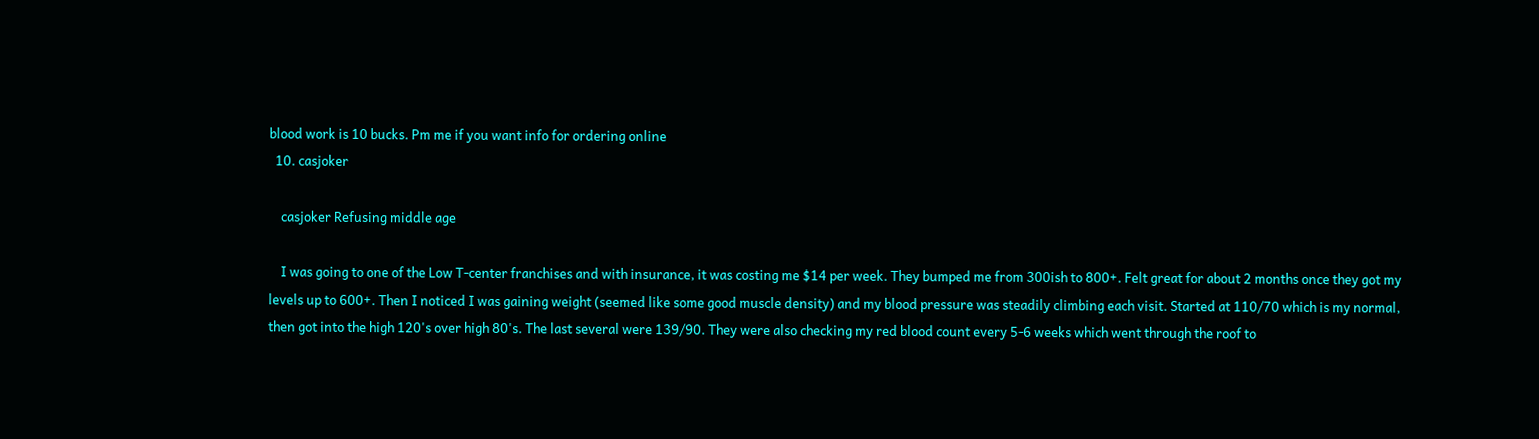blood work is 10 bucks. Pm me if you want info for ordering online
  10. casjoker

    casjoker Refusing middle age

    I was going to one of the Low T-center franchises and with insurance, it was costing me $14 per week. They bumped me from 300ish to 800+. Felt great for about 2 months once they got my levels up to 600+. Then I noticed I was gaining weight (seemed like some good muscle density) and my blood pressure was steadily climbing each visit. Started at 110/70 which is my normal, then got into the high 120's over high 80's. The last several were 139/90. They were also checking my red blood count every 5-6 weeks which went through the roof to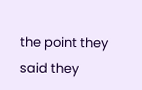the point they said they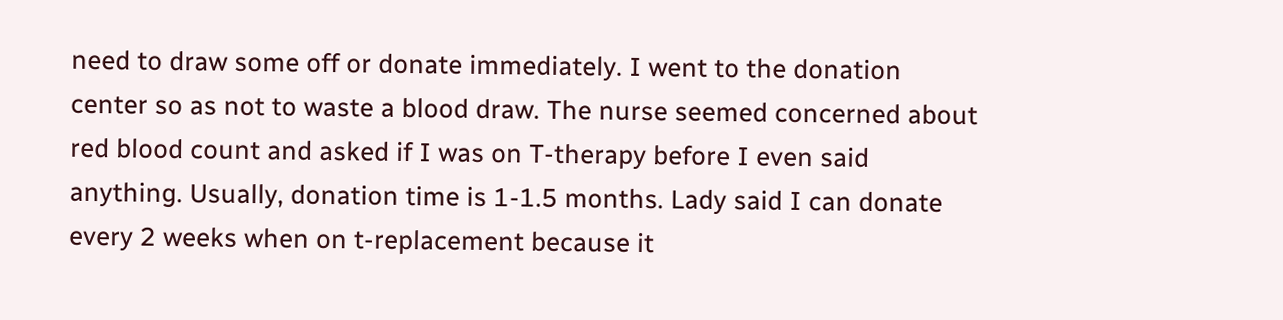need to draw some off or donate immediately. I went to the donation center so as not to waste a blood draw. The nurse seemed concerned about red blood count and asked if I was on T-therapy before I even said anything. Usually, donation time is 1-1.5 months. Lady said I can donate every 2 weeks when on t-replacement because it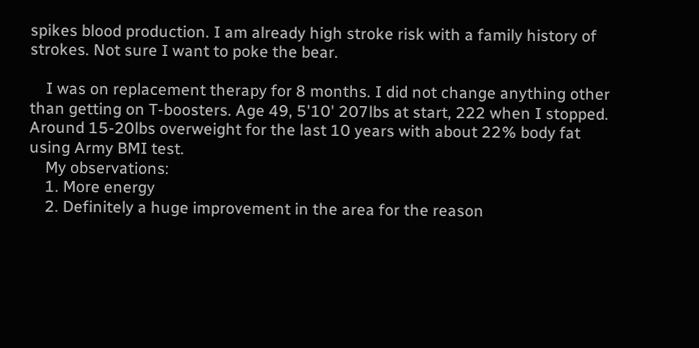spikes blood production. I am already high stroke risk with a family history of strokes. Not sure I want to poke the bear.

    I was on replacement therapy for 8 months. I did not change anything other than getting on T-boosters. Age 49, 5'10' 207lbs at start, 222 when I stopped. Around 15-20lbs overweight for the last 10 years with about 22% body fat using Army BMI test.
    My observations:
    1. More energy
    2. Definitely a huge improvement in the area for the reason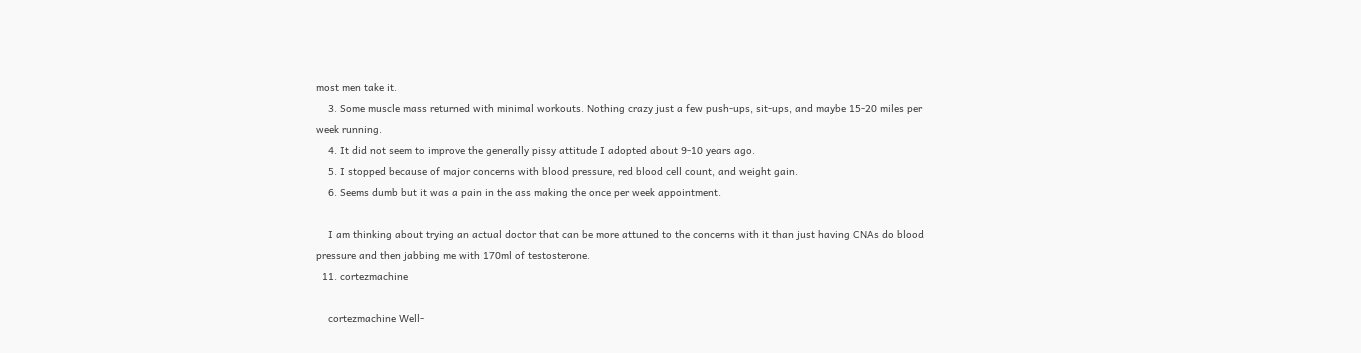most men take it.
    3. Some muscle mass returned with minimal workouts. Nothing crazy just a few push-ups, sit-ups, and maybe 15-20 miles per week running.
    4. It did not seem to improve the generally pissy attitude I adopted about 9-10 years ago.
    5. I stopped because of major concerns with blood pressure, red blood cell count, and weight gain.
    6. Seems dumb but it was a pain in the ass making the once per week appointment.

    I am thinking about trying an actual doctor that can be more attuned to the concerns with it than just having CNAs do blood pressure and then jabbing me with 170ml of testosterone.
  11. cortezmachine

    cortezmachine Well-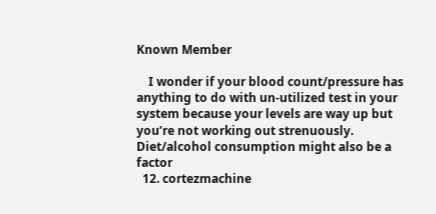Known Member

    I wonder if your blood count/pressure has anything to do with un-utilized test in your system because your levels are way up but you’re not working out strenuously. Diet/alcohol consumption might also be a factor
  12. cortezmachine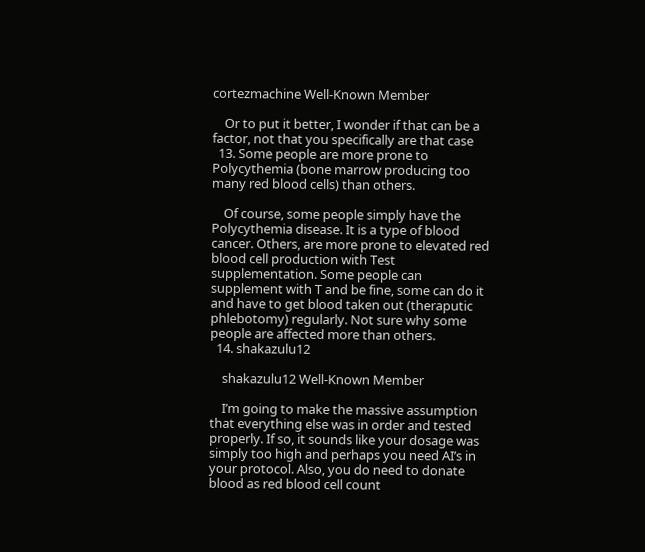cortezmachine Well-Known Member

    Or to put it better, I wonder if that can be a factor, not that you specifically are that case
  13. Some people are more prone to Polycythemia (bone marrow producing too many red blood cells) than others.

    Of course, some people simply have the Polycythemia disease. It is a type of blood cancer. Others, are more prone to elevated red blood cell production with Test supplementation. Some people can supplement with T and be fine, some can do it and have to get blood taken out (theraputic phlebotomy) regularly. Not sure why some people are affected more than others.
  14. shakazulu12

    shakazulu12 Well-Known Member

    I’m going to make the massive assumption that everything else was in order and tested properly. If so, it sounds like your dosage was simply too high and perhaps you need AI’s in your protocol. Also, you do need to donate blood as red blood cell count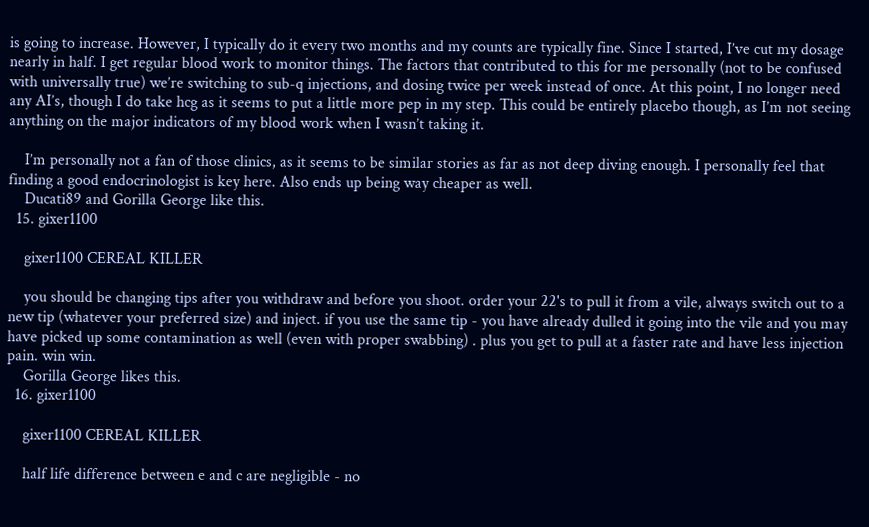is going to increase. However, I typically do it every two months and my counts are typically fine. Since I started, I’ve cut my dosage nearly in half. I get regular blood work to monitor things. The factors that contributed to this for me personally (not to be confused with universally true) we’re switching to sub-q injections, and dosing twice per week instead of once. At this point, I no longer need any AI’s, though I do take hcg as it seems to put a little more pep in my step. This could be entirely placebo though, as I’m not seeing anything on the major indicators of my blood work when I wasn’t taking it.

    I’m personally not a fan of those clinics, as it seems to be similar stories as far as not deep diving enough. I personally feel that finding a good endocrinologist is key here. Also ends up being way cheaper as well.
    Ducati89 and Gorilla George like this.
  15. gixer1100

    gixer1100 CEREAL KILLER

    you should be changing tips after you withdraw and before you shoot. order your 22's to pull it from a vile, always switch out to a new tip (whatever your preferred size) and inject. if you use the same tip - you have already dulled it going into the vile and you may have picked up some contamination as well (even with proper swabbing) . plus you get to pull at a faster rate and have less injection pain. win win.
    Gorilla George likes this.
  16. gixer1100

    gixer1100 CEREAL KILLER

    half life difference between e and c are negligible - no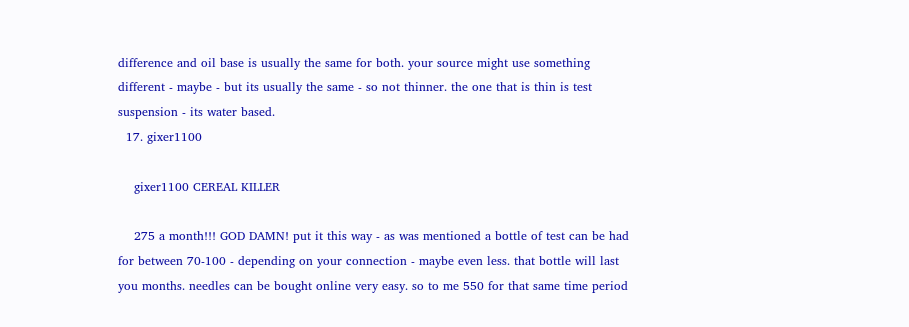difference and oil base is usually the same for both. your source might use something different - maybe - but its usually the same - so not thinner. the one that is thin is test suspension - its water based.
  17. gixer1100

    gixer1100 CEREAL KILLER

    275 a month!!! GOD DAMN! put it this way - as was mentioned a bottle of test can be had for between 70-100 - depending on your connection - maybe even less. that bottle will last you months. needles can be bought online very easy. so to me 550 for that same time period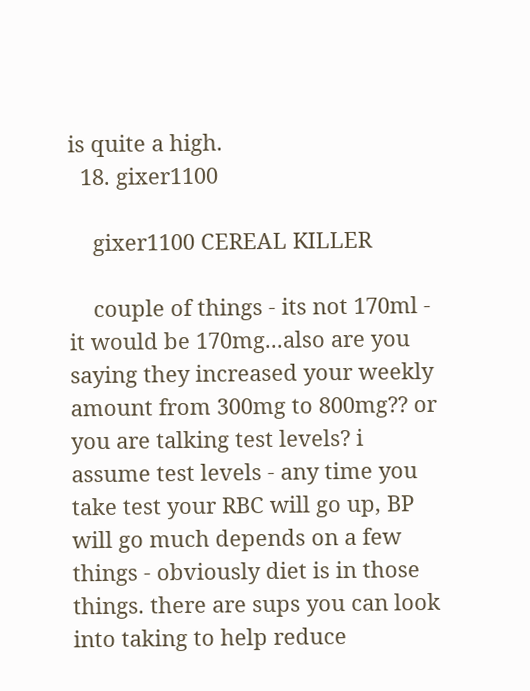is quite a high.
  18. gixer1100

    gixer1100 CEREAL KILLER

    couple of things - its not 170ml - it would be 170mg...also are you saying they increased your weekly amount from 300mg to 800mg?? or you are talking test levels? i assume test levels - any time you take test your RBC will go up, BP will go much depends on a few things - obviously diet is in those things. there are sups you can look into taking to help reduce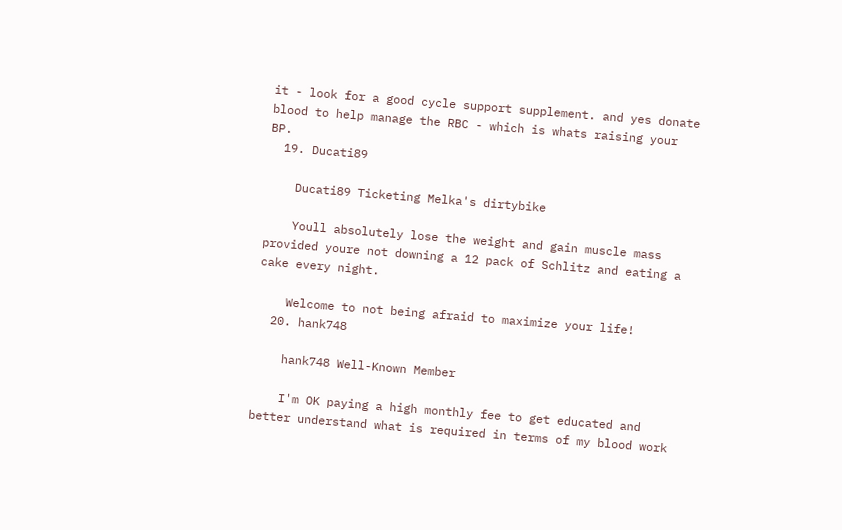it - look for a good cycle support supplement. and yes donate blood to help manage the RBC - which is whats raising your BP.
  19. Ducati89

    Ducati89 Ticketing Melka's dirtybike

    Youll absolutely lose the weight and gain muscle mass provided youre not downing a 12 pack of Schlitz and eating a cake every night.

    Welcome to not being afraid to maximize your life!
  20. hank748

    hank748 Well-Known Member

    I'm OK paying a high monthly fee to get educated and better understand what is required in terms of my blood work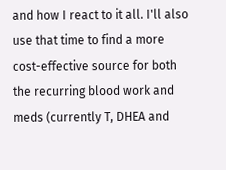and how I react to it all. I'll also use that time to find a more cost-effective source for both the recurring blood work and meds (currently T, DHEA and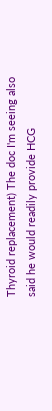Thyroid replacement) The doc I'm seeing also said he would readily provide HCG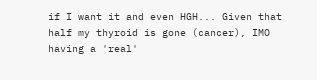if I want it and even HGH... Given that half my thyroid is gone (cancer), IMO having a 'real'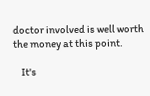doctor involved is well worth the money at this point.

    It's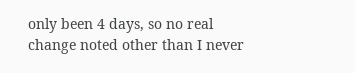only been 4 days, so no real change noted other than I never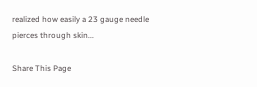realized how easily a 23 gauge needle pierces through skin...

Share This Page